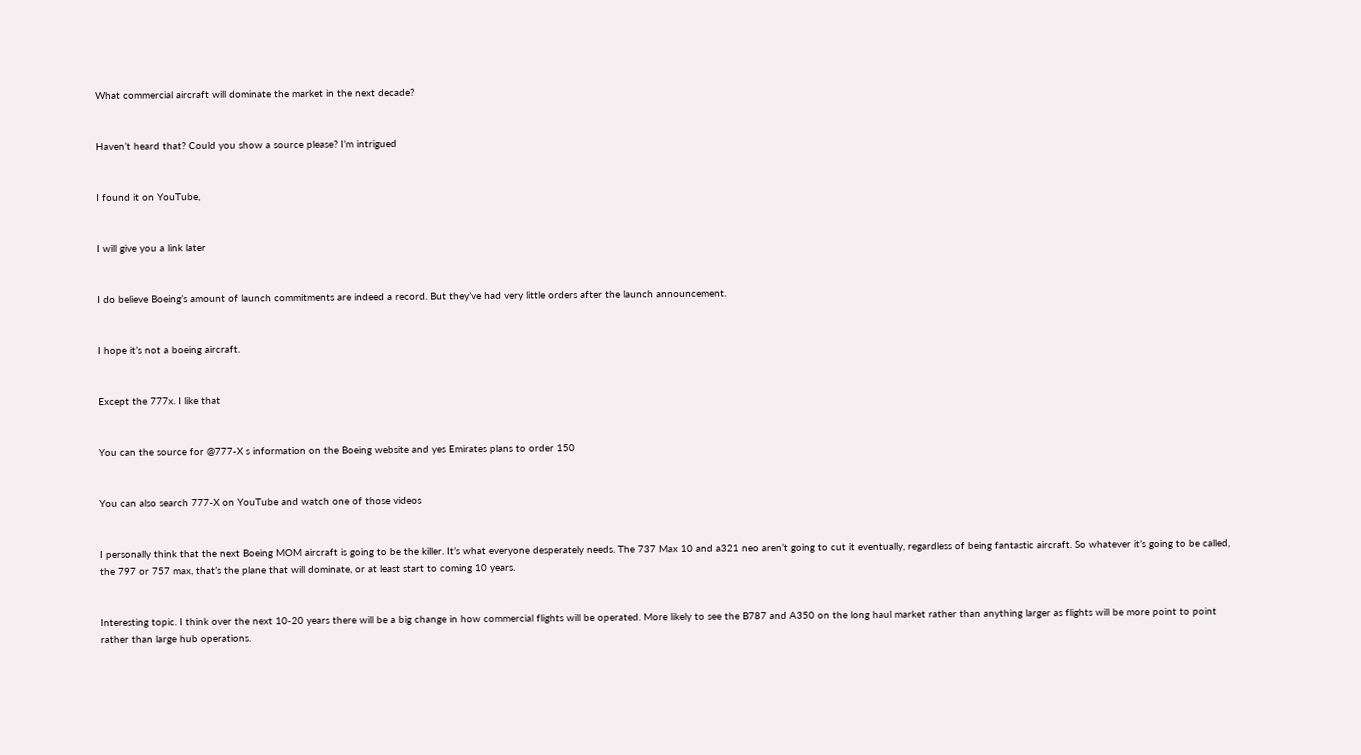What commercial aircraft will dominate the market in the next decade?


Haven’t heard that? Could you show a source please? I’m intrigued


I found it on YouTube,


I will give you a link later


I do believe Boeing’s amount of launch commitments are indeed a record. But they’ve had very little orders after the launch announcement.


I hope it’s not a boeing aircraft.


Except the 777x. I like that


You can the source for @777-X s information on the Boeing website and yes Emirates plans to order 150


You can also search 777-X on YouTube and watch one of those videos


I personally think that the next Boeing MOM aircraft is going to be the killer. It’s what everyone desperately needs. The 737 Max 10 and a321 neo aren’t going to cut it eventually, regardless of being fantastic aircraft. So whatever it’s going to be called, the 797 or 757 max, that’s the plane that will dominate, or at least start to coming 10 years.


Interesting topic. I think over the next 10-20 years there will be a big change in how commercial flights will be operated. More likely to see the B787 and A350 on the long haul market rather than anything larger as flights will be more point to point rather than large hub operations.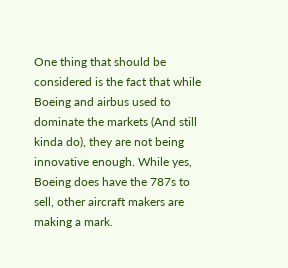One thing that should be considered is the fact that while Boeing and airbus used to dominate the markets (And still kinda do), they are not being innovative enough. While yes, Boeing does have the 787s to sell, other aircraft makers are making a mark.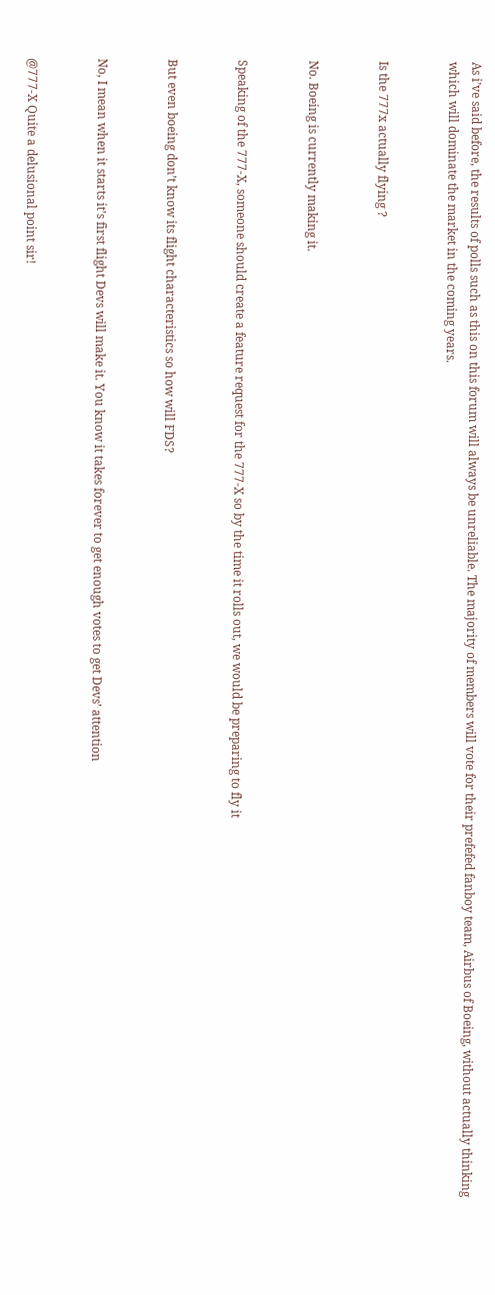As i’ve said before, the results of polls such as this on this forum will always be unreliable. The majority of members will vote for their prefefed fanboy team, Airbus of Boeing, without actually thinking which will dominate the market in the coming years.


Is the 777x actually flying ?


No. Boeing is currently making it.


Speaking of the 777-X, someone should create a feature request for the 777-X so by the time it rolls out, we would be preparing to fly it


But even boeing don’t know its flight characteristics so how will FDS?


No, I mean when it starts it’s first flight Devs will make it. You know it takes forever to get enough votes to get Devs’ attention


@777-X Quite a delusional point sir!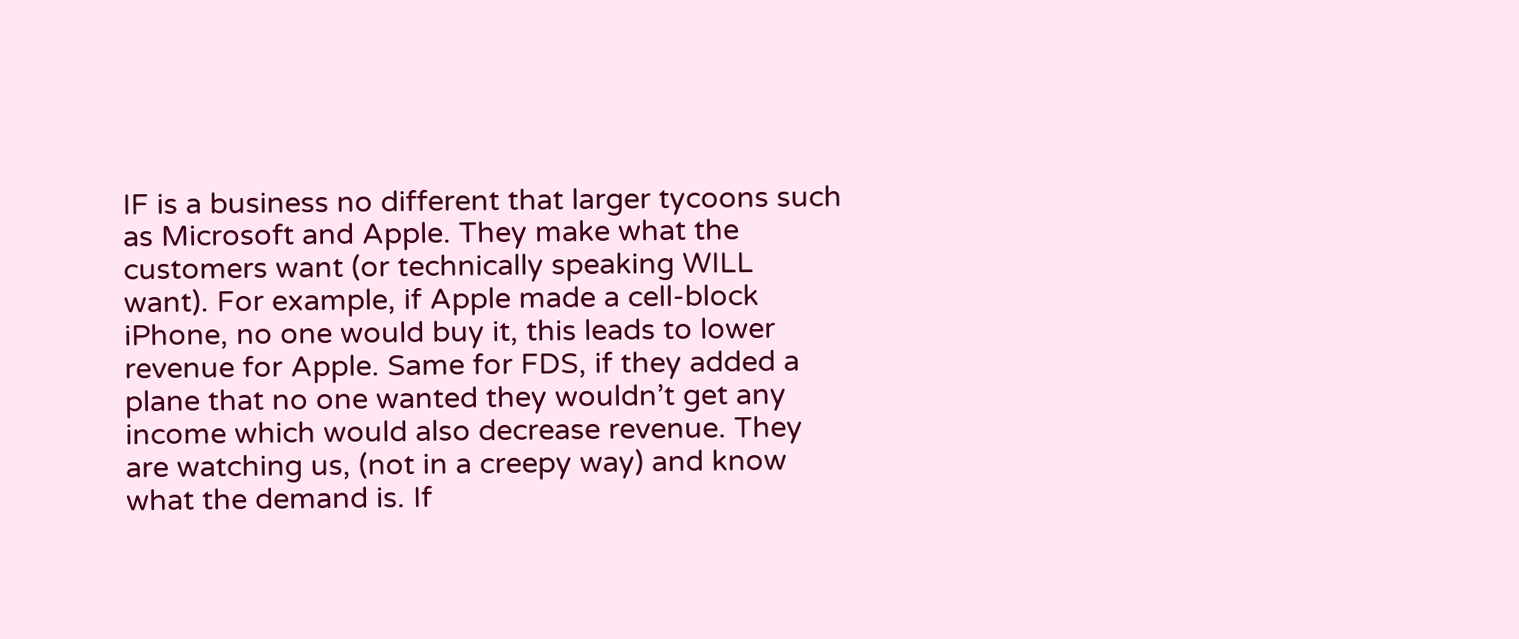IF is a business no different that larger tycoons such as Microsoft and Apple. They make what the customers want (or technically speaking WILL want). For example, if Apple made a cell-block iPhone, no one would buy it, this leads to lower revenue for Apple. Same for FDS, if they added a plane that no one wanted they wouldn’t get any income which would also decrease revenue. They are watching us, (not in a creepy way) and know what the demand is. If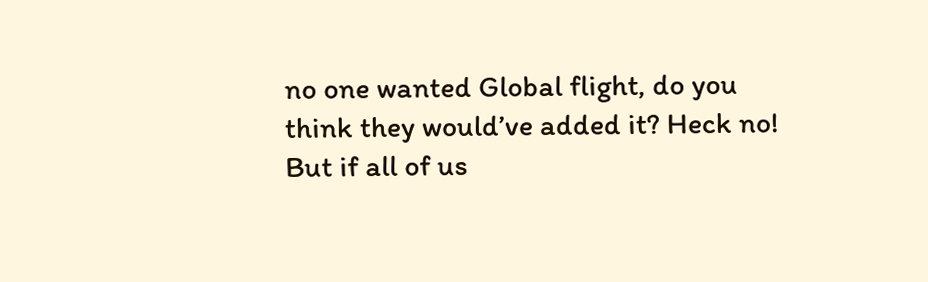no one wanted Global flight, do you think they would’ve added it? Heck no! But if all of us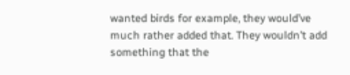wanted birds for example, they would’ve much rather added that. They wouldn’t add something that the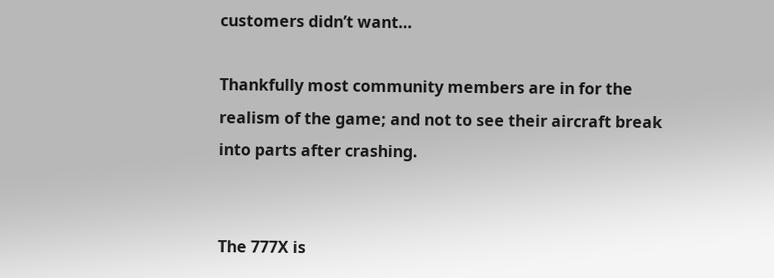customers didn’t want…

Thankfully most community members are in for the realism of the game; and not to see their aircraft break into parts after crashing.


The 777X is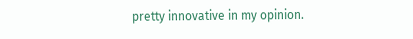pretty innovative in my opinion.